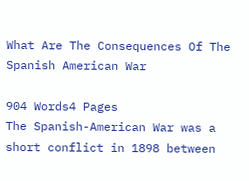What Are The Consequences Of The Spanish American War

904 Words4 Pages
The Spanish-American War was a short conflict in 1898 between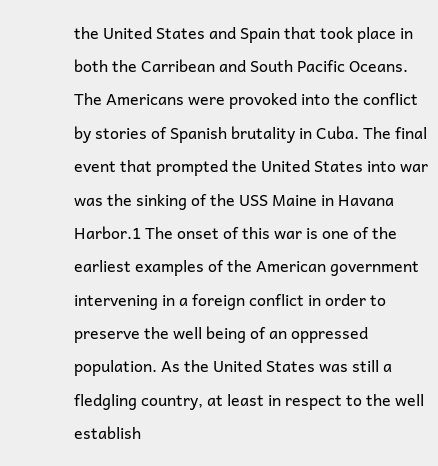the United States and Spain that took place in both the Carribean and South Pacific Oceans. The Americans were provoked into the conflict by stories of Spanish brutality in Cuba. The final event that prompted the United States into war was the sinking of the USS Maine in Havana Harbor.1 The onset of this war is one of the earliest examples of the American government intervening in a foreign conflict in order to preserve the well being of an oppressed population. As the United States was still a fledgling country, at least in respect to the well establish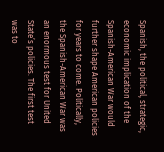Spanish, the political, strategic, economic implication of the Spanish-American War would further shape American policies for years to come. Politically, the Spanish-American War was an enormous test for United State’s policies. The first test was to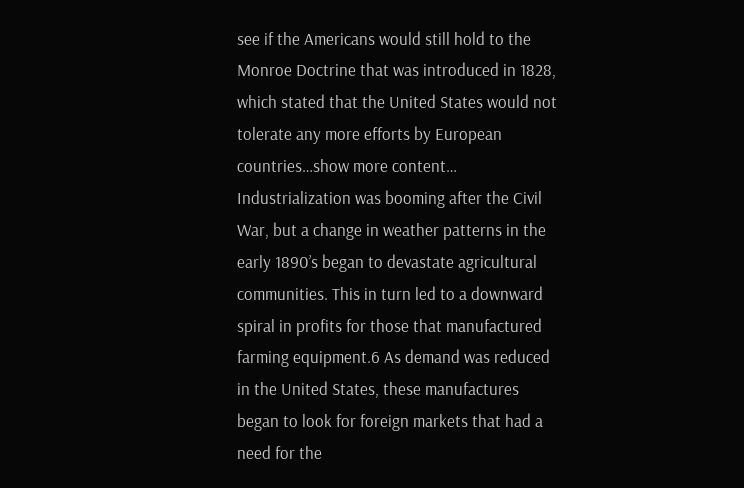see if the Americans would still hold to the Monroe Doctrine that was introduced in 1828, which stated that the United States would not tolerate any more efforts by European countries…show more content…
Industrialization was booming after the Civil War, but a change in weather patterns in the early 1890’s began to devastate agricultural communities. This in turn led to a downward spiral in profits for those that manufactured farming equipment.6 As demand was reduced in the United States, these manufactures began to look for foreign markets that had a need for the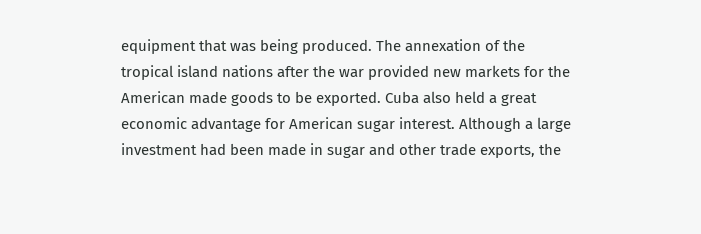equipment that was being produced. The annexation of the tropical island nations after the war provided new markets for the American made goods to be exported. Cuba also held a great economic advantage for American sugar interest. Although a large investment had been made in sugar and other trade exports, the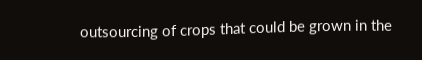outsourcing of crops that could be grown in the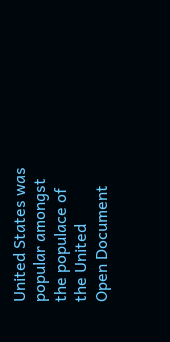United States was popular amongst the populace of the United
Open Document